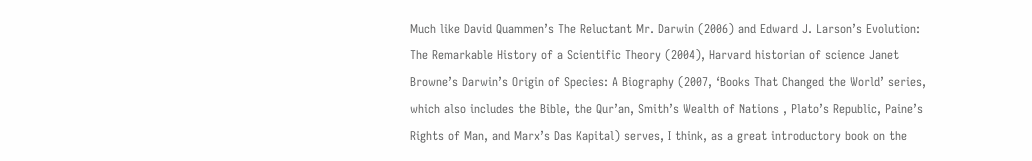Much like David Quammen’s The Reluctant Mr. Darwin (2006) and Edward J. Larson’s Evolution: The Remarkable History of a Scientific Theory (2004), Harvard historian of science Janet Browne’s Darwin’s Origin of Species: A Biography (2007, ‘Books That Changed the World’ series, which also includes the Bible, the Qur’an, Smith’s Wealth of Nations , Plato’s Republic, Paine’s Rights of Man, and Marx’s Das Kapital) serves, I think, as a great introductory book on the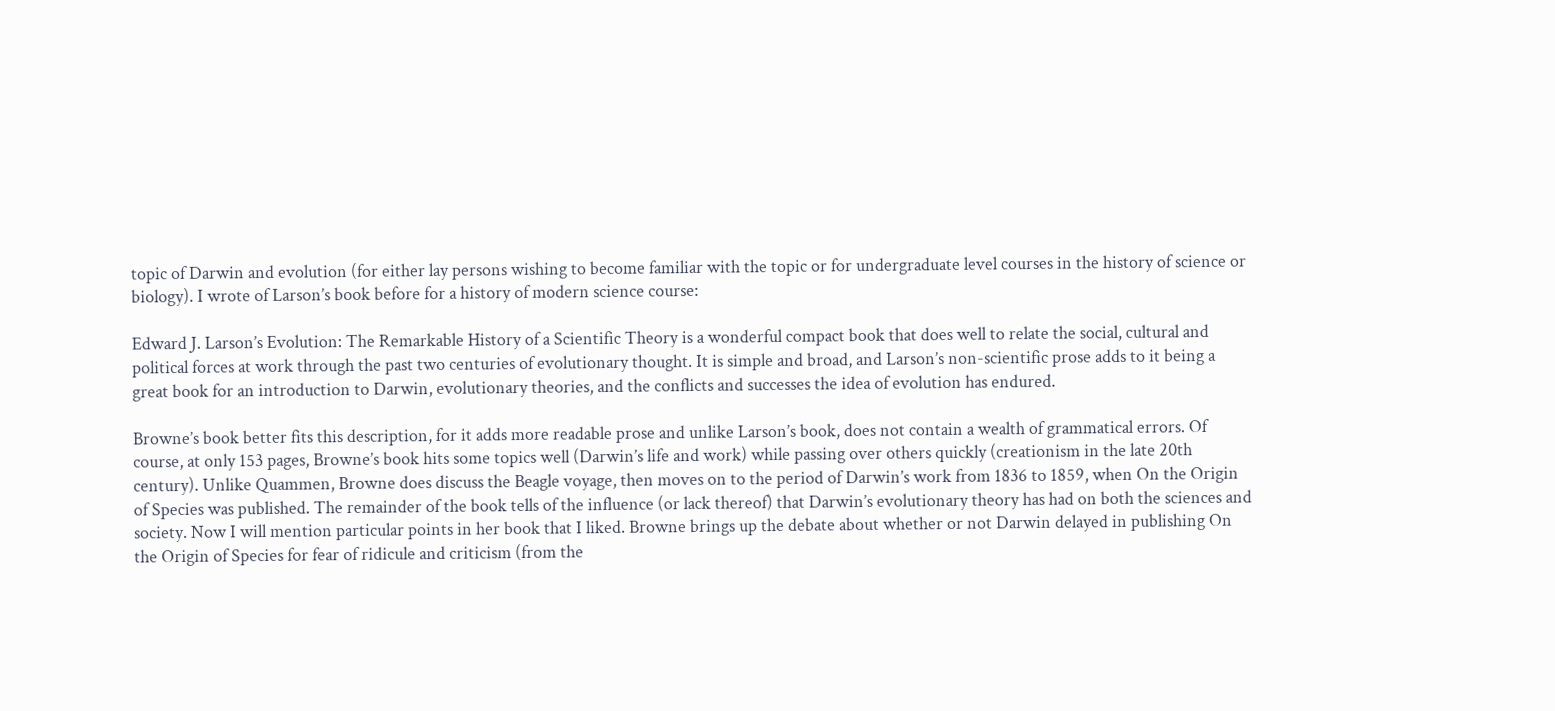topic of Darwin and evolution (for either lay persons wishing to become familiar with the topic or for undergraduate level courses in the history of science or biology). I wrote of Larson’s book before for a history of modern science course:

Edward J. Larson’s Evolution: The Remarkable History of a Scientific Theory is a wonderful compact book that does well to relate the social, cultural and political forces at work through the past two centuries of evolutionary thought. It is simple and broad, and Larson’s non-scientific prose adds to it being a great book for an introduction to Darwin, evolutionary theories, and the conflicts and successes the idea of evolution has endured.

Browne’s book better fits this description, for it adds more readable prose and unlike Larson’s book, does not contain a wealth of grammatical errors. Of course, at only 153 pages, Browne’s book hits some topics well (Darwin’s life and work) while passing over others quickly (creationism in the late 20th century). Unlike Quammen, Browne does discuss the Beagle voyage, then moves on to the period of Darwin’s work from 1836 to 1859, when On the Origin of Species was published. The remainder of the book tells of the influence (or lack thereof) that Darwin’s evolutionary theory has had on both the sciences and society. Now I will mention particular points in her book that I liked. Browne brings up the debate about whether or not Darwin delayed in publishing On the Origin of Species for fear of ridicule and criticism (from the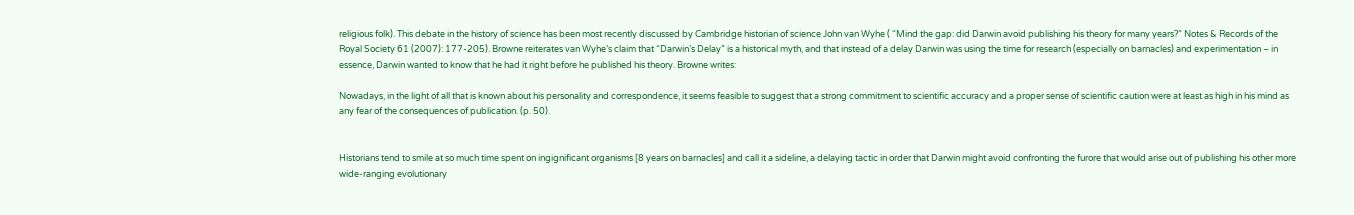religious folk). This debate in the history of science has been most recently discussed by Cambridge historian of science John van Wyhe ( “Mind the gap: did Darwin avoid publishing his theory for many years?” Notes & Records of the Royal Society 61 (2007): 177-205). Browne reiterates van Wyhe’s claim that “Darwin’s Delay” is a historical myth, and that instead of a delay Darwin was using the time for research (especially on barnacles) and experimentation – in essence, Darwin wanted to know that he had it right before he published his theory. Browne writes:

Nowadays, in the light of all that is known about his personality and correspondence, it seems feasible to suggest that a strong commitment to scientific accuracy and a proper sense of scientific caution were at least as high in his mind as any fear of the consequences of publication. (p. 50).


Historians tend to smile at so much time spent on ingignificant organisms [8 years on barnacles] and call it a sideline, a delaying tactic in order that Darwin might avoid confronting the furore that would arise out of publishing his other more wide-ranging evolutionary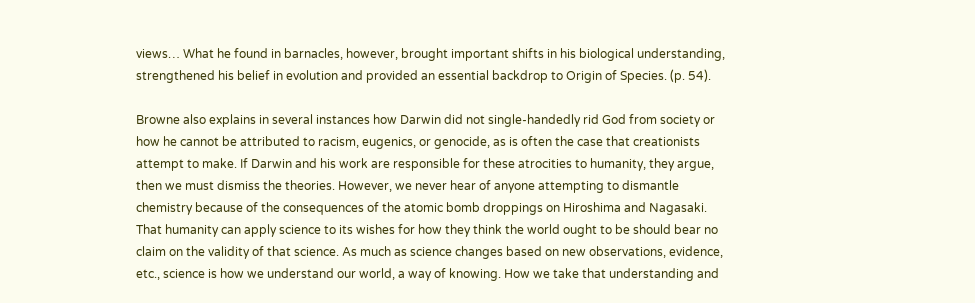views… What he found in barnacles, however, brought important shifts in his biological understanding, strengthened his belief in evolution and provided an essential backdrop to Origin of Species. (p. 54).

Browne also explains in several instances how Darwin did not single-handedly rid God from society or how he cannot be attributed to racism, eugenics, or genocide, as is often the case that creationists attempt to make. If Darwin and his work are responsible for these atrocities to humanity, they argue, then we must dismiss the theories. However, we never hear of anyone attempting to dismantle chemistry because of the consequences of the atomic bomb droppings on Hiroshima and Nagasaki. That humanity can apply science to its wishes for how they think the world ought to be should bear no claim on the validity of that science. As much as science changes based on new observations, evidence, etc., science is how we understand our world, a way of knowing. How we take that understanding and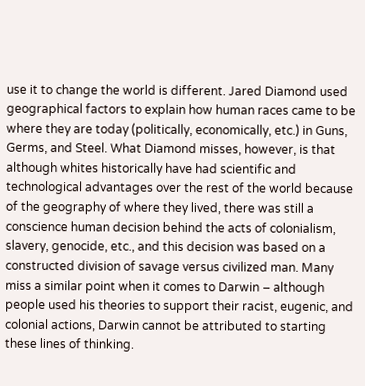use it to change the world is different. Jared Diamond used geographical factors to explain how human races came to be where they are today (politically, economically, etc.) in Guns, Germs, and Steel. What Diamond misses, however, is that although whites historically have had scientific and technological advantages over the rest of the world because of the geography of where they lived, there was still a conscience human decision behind the acts of colonialism, slavery, genocide, etc., and this decision was based on a constructed division of savage versus civilized man. Many miss a similar point when it comes to Darwin – although people used his theories to support their racist, eugenic, and colonial actions, Darwin cannot be attributed to starting these lines of thinking.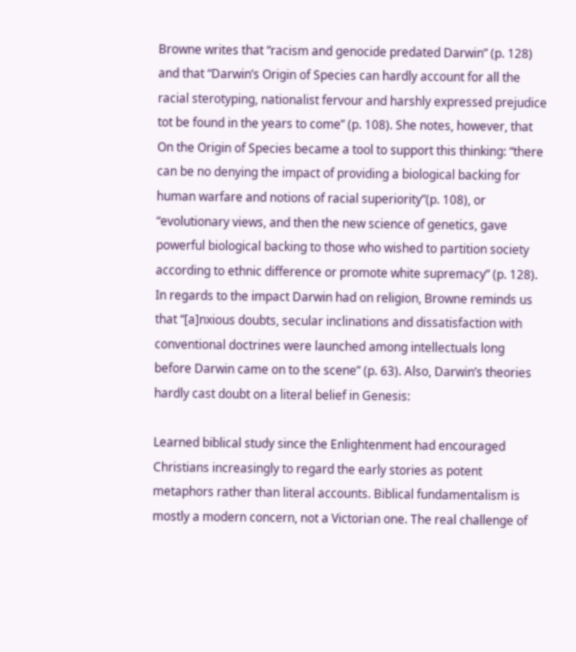Browne writes that “racism and genocide predated Darwin” (p. 128) and that “Darwin’s Origin of Species can hardly account for all the racial sterotyping, nationalist fervour and harshly expressed prejudice tot be found in the years to come” (p. 108). She notes, however, that On the Origin of Species became a tool to support this thinking: “there can be no denying the impact of providing a biological backing for human warfare and notions of racial superiority”(p. 108), or “evolutionary views, and then the new science of genetics, gave powerful biological backing to those who wished to partition society according to ethnic difference or promote white supremacy” (p. 128). In regards to the impact Darwin had on religion, Browne reminds us that “[a]nxious doubts, secular inclinations and dissatisfaction with conventional doctrines were launched among intellectuals long before Darwin came on to the scene” (p. 63). Also, Darwin’s theories hardly cast doubt on a literal belief in Genesis:

Learned biblical study since the Enlightenment had encouraged Christians increasingly to regard the early stories as potent metaphors rather than literal accounts. Biblical fundamentalism is mostly a modern concern, not a Victorian one. The real challenge of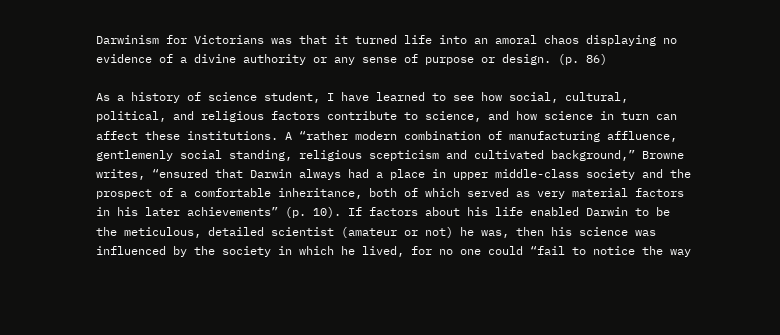Darwinism for Victorians was that it turned life into an amoral chaos displaying no evidence of a divine authority or any sense of purpose or design. (p. 86)

As a history of science student, I have learned to see how social, cultural, political, and religious factors contribute to science, and how science in turn can affect these institutions. A “rather modern combination of manufacturing affluence, gentlemenly social standing, religious scepticism and cultivated background,” Browne writes, “ensured that Darwin always had a place in upper middle-class society and the prospect of a comfortable inheritance, both of which served as very material factors in his later achievements” (p. 10). If factors about his life enabled Darwin to be the meticulous, detailed scientist (amateur or not) he was, then his science was influenced by the society in which he lived, for no one could “fail to notice the way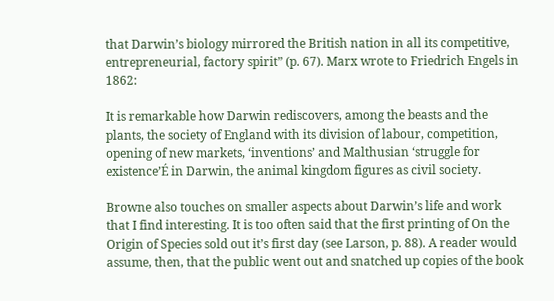that Darwin’s biology mirrored the British nation in all its competitive, entrepreneurial, factory spirit” (p. 67). Marx wrote to Friedrich Engels in 1862:

It is remarkable how Darwin rediscovers, among the beasts and the plants, the society of England with its division of labour, competition, opening of new markets, ‘inventions’ and Malthusian ‘struggle for existence’É in Darwin, the animal kingdom figures as civil society.

Browne also touches on smaller aspects about Darwin’s life and work that I find interesting. It is too often said that the first printing of On the Origin of Species sold out it’s first day (see Larson, p. 88). A reader would assume, then, that the public went out and snatched up copies of the book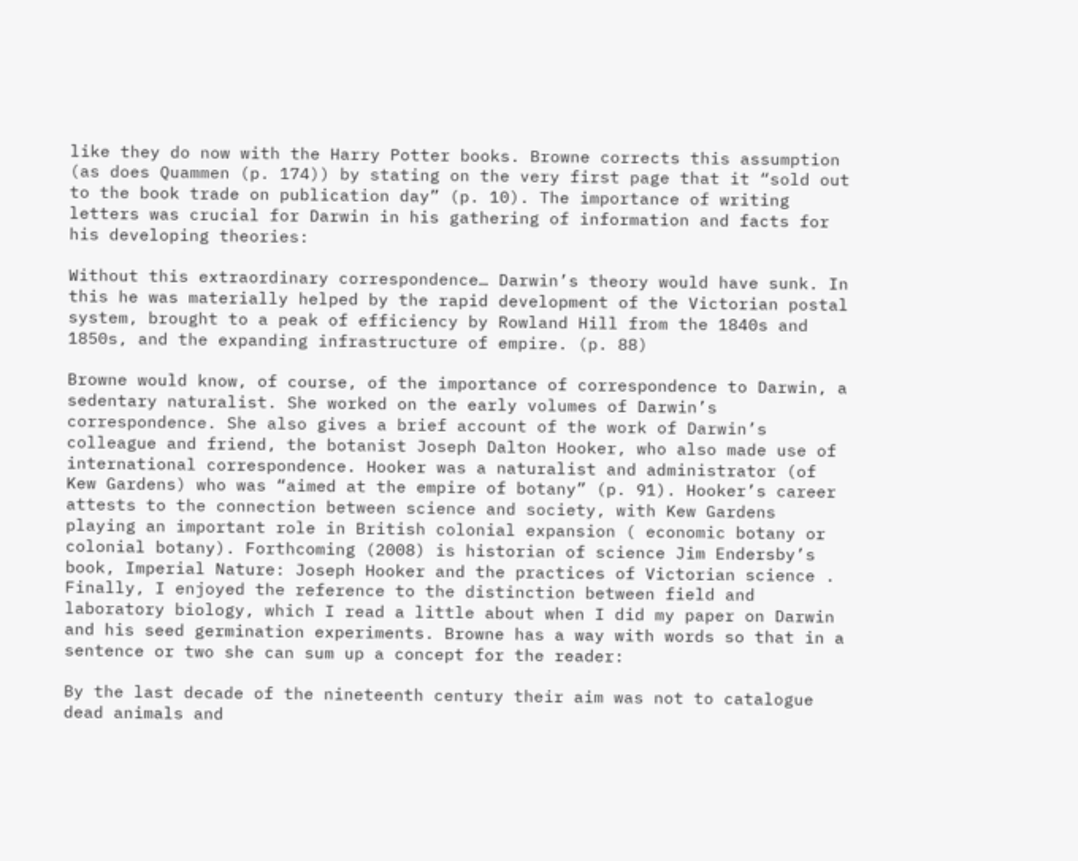like they do now with the Harry Potter books. Browne corrects this assumption (as does Quammen (p. 174)) by stating on the very first page that it “sold out to the book trade on publication day” (p. 10). The importance of writing letters was crucial for Darwin in his gathering of information and facts for his developing theories:

Without this extraordinary correspondence… Darwin’s theory would have sunk. In this he was materially helped by the rapid development of the Victorian postal system, brought to a peak of efficiency by Rowland Hill from the 1840s and 1850s, and the expanding infrastructure of empire. (p. 88)

Browne would know, of course, of the importance of correspondence to Darwin, a sedentary naturalist. She worked on the early volumes of Darwin’s correspondence. She also gives a brief account of the work of Darwin’s colleague and friend, the botanist Joseph Dalton Hooker, who also made use of international correspondence. Hooker was a naturalist and administrator (of Kew Gardens) who was “aimed at the empire of botany” (p. 91). Hooker’s career attests to the connection between science and society, with Kew Gardens playing an important role in British colonial expansion ( economic botany or colonial botany). Forthcoming (2008) is historian of science Jim Endersby’s book, Imperial Nature: Joseph Hooker and the practices of Victorian science . Finally, I enjoyed the reference to the distinction between field and laboratory biology, which I read a little about when I did my paper on Darwin and his seed germination experiments. Browne has a way with words so that in a sentence or two she can sum up a concept for the reader:

By the last decade of the nineteenth century their aim was not to catalogue dead animals and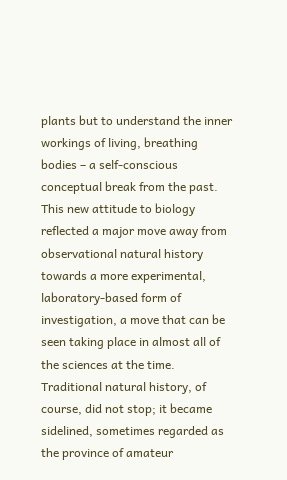plants but to understand the inner workings of living, breathing bodies – a self-conscious conceptual break from the past. This new attitude to biology reflected a major move away from observational natural history towards a more experimental, laboratory-based form of investigation, a move that can be seen taking place in almost all of the sciences at the time. Traditional natural history, of course, did not stop; it became sidelined, sometimes regarded as the province of amateur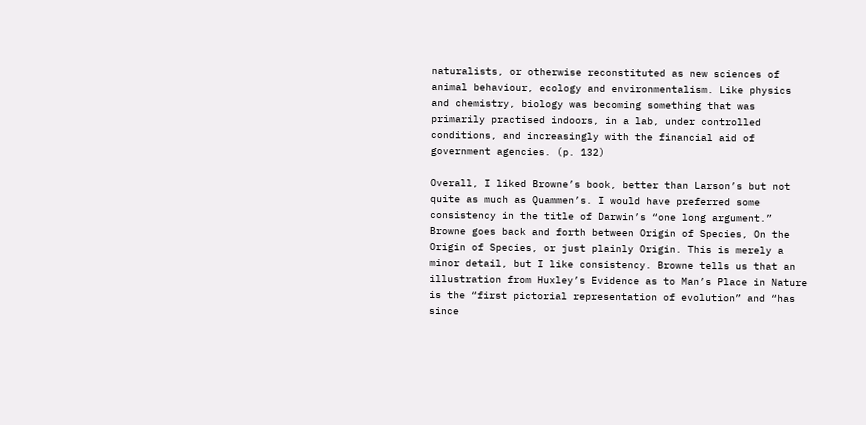naturalists, or otherwise reconstituted as new sciences of animal behaviour, ecology and environmentalism. Like physics and chemistry, biology was becoming something that was primarily practised indoors, in a lab, under controlled conditions, and increasingly with the financial aid of government agencies. (p. 132)

Overall, I liked Browne’s book, better than Larson’s but not quite as much as Quammen’s. I would have preferred some consistency in the title of Darwin’s “one long argument.” Browne goes back and forth between Origin of Species, On the Origin of Species, or just plainly Origin. This is merely a minor detail, but I like consistency. Browne tells us that an illustration from Huxley’s Evidence as to Man’s Place in Nature is the “first pictorial representation of evolution” and “has since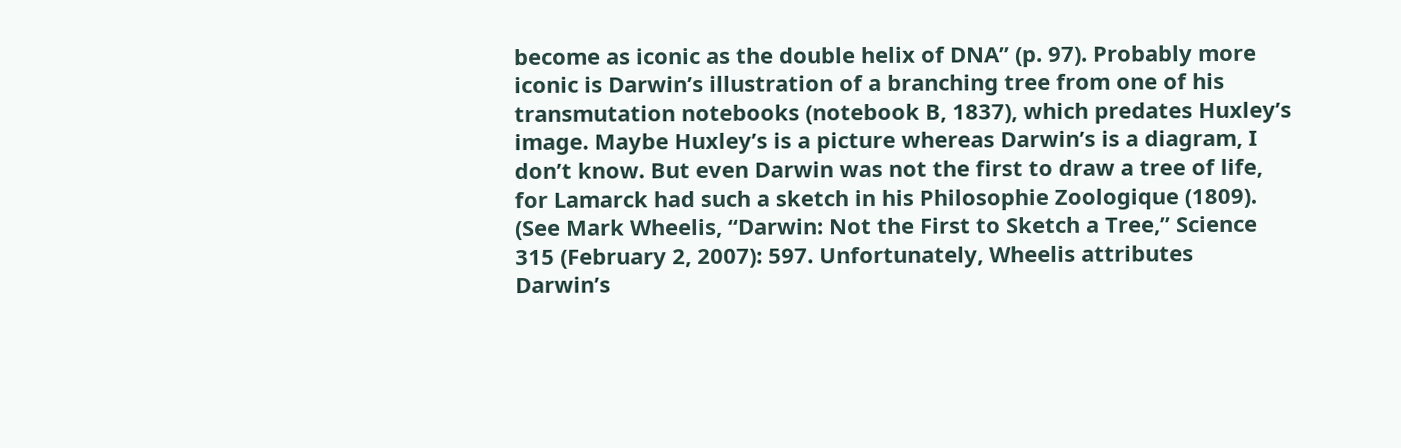become as iconic as the double helix of DNA” (p. 97). Probably more iconic is Darwin’s illustration of a branching tree from one of his transmutation notebooks (notebook B, 1837), which predates Huxley’s image. Maybe Huxley’s is a picture whereas Darwin’s is a diagram, I don’t know. But even Darwin was not the first to draw a tree of life, for Lamarck had such a sketch in his Philosophie Zoologique (1809). (See Mark Wheelis, “Darwin: Not the First to Sketch a Tree,” Science 315 (February 2, 2007): 597. Unfortunately, Wheelis attributes Darwin’s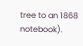tree to an 1868 notebook).